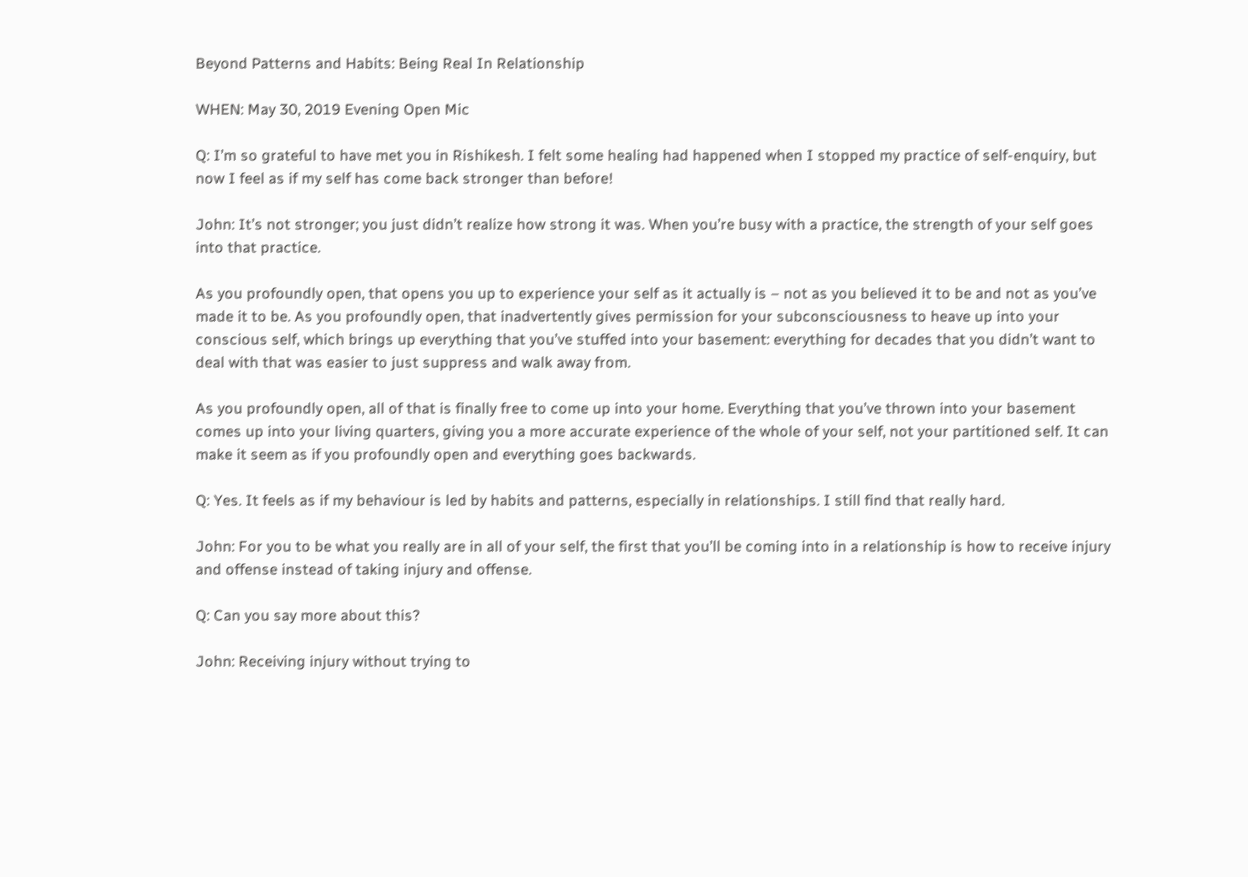Beyond Patterns and Habits: Being Real In Relationship

WHEN: May 30, 2019 Evening Open Mic

Q: I’m so grateful to have met you in Rishikesh. I felt some healing had happened when I stopped my practice of self-enquiry, but now I feel as if my self has come back stronger than before!

John: It’s not stronger; you just didn’t realize how strong it was. When you’re busy with a practice, the strength of your self goes into that practice.

As you profoundly open, that opens you up to experience your self as it actually is – not as you believed it to be and not as you’ve made it to be. As you profoundly open, that inadvertently gives permission for your subconsciousness to heave up into your conscious self, which brings up everything that you’ve stuffed into your basement: everything for decades that you didn’t want to deal with that was easier to just suppress and walk away from.

As you profoundly open, all of that is finally free to come up into your home. Everything that you’ve thrown into your basement comes up into your living quarters, giving you a more accurate experience of the whole of your self, not your partitioned self. It can make it seem as if you profoundly open and everything goes backwards.

Q: Yes. It feels as if my behaviour is led by habits and patterns, especially in relationships. I still find that really hard.

John: For you to be what you really are in all of your self, the first that you’ll be coming into in a relationship is how to receive injury and offense instead of taking injury and offense.

Q: Can you say more about this?

John: Receiving injury without trying to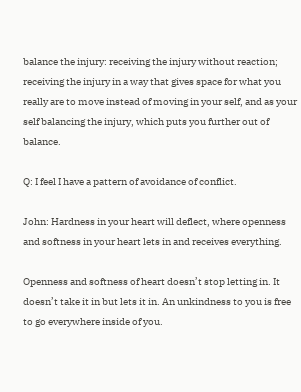balance the injury: receiving the injury without reaction; receiving the injury in a way that gives space for what you really are to move instead of moving in your self, and as your self balancing the injury, which puts you further out of balance.

Q: I feel I have a pattern of avoidance of conflict.

John: Hardness in your heart will deflect, where openness and softness in your heart lets in and receives everything.

Openness and softness of heart doesn’t stop letting in. It doesn’t take it in but lets it in. An unkindness to you is free to go everywhere inside of you.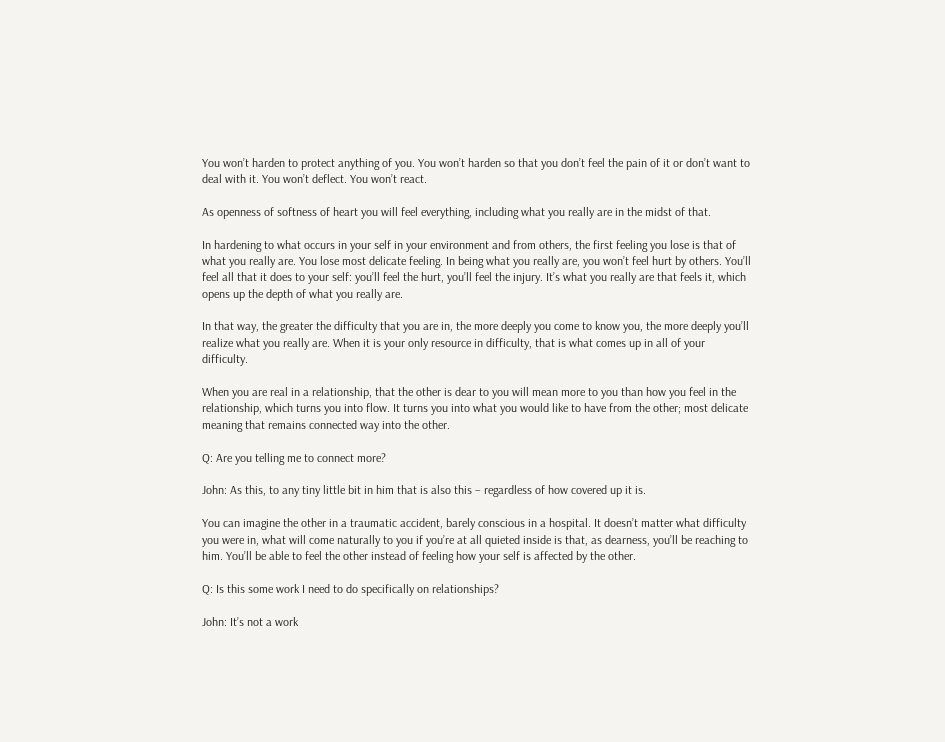You won’t harden to protect anything of you. You won’t harden so that you don’t feel the pain of it or don’t want to deal with it. You won’t deflect. You won’t react.

As openness of softness of heart you will feel everything, including what you really are in the midst of that.

In hardening to what occurs in your self in your environment and from others, the first feeling you lose is that of what you really are. You lose most delicate feeling. In being what you really are, you won’t feel hurt by others. You’ll feel all that it does to your self: you’ll feel the hurt, you’ll feel the injury. It’s what you really are that feels it, which opens up the depth of what you really are.

In that way, the greater the difficulty that you are in, the more deeply you come to know you, the more deeply you’ll realize what you really are. When it is your only resource in difficulty, that is what comes up in all of your difficulty.

When you are real in a relationship, that the other is dear to you will mean more to you than how you feel in the relationship, which turns you into flow. It turns you into what you would like to have from the other; most delicate meaning that remains connected way into the other.

Q: Are you telling me to connect more?

John: As this, to any tiny little bit in him that is also this – regardless of how covered up it is.

You can imagine the other in a traumatic accident, barely conscious in a hospital. It doesn’t matter what difficulty you were in, what will come naturally to you if you’re at all quieted inside is that, as dearness, you’ll be reaching to him. You’ll be able to feel the other instead of feeling how your self is affected by the other.

Q: Is this some work I need to do specifically on relationships?

John: It’s not a work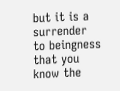but it is a surrender to beingness that you know the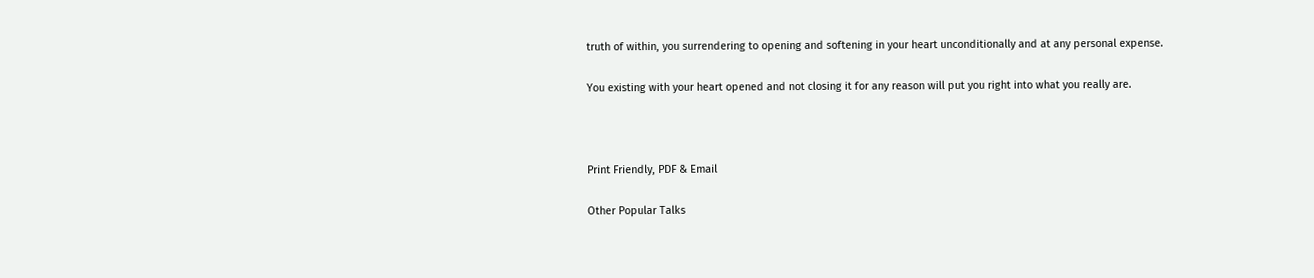truth of within, you surrendering to opening and softening in your heart unconditionally and at any personal expense.

You existing with your heart opened and not closing it for any reason will put you right into what you really are.



Print Friendly, PDF & Email

Other Popular Talks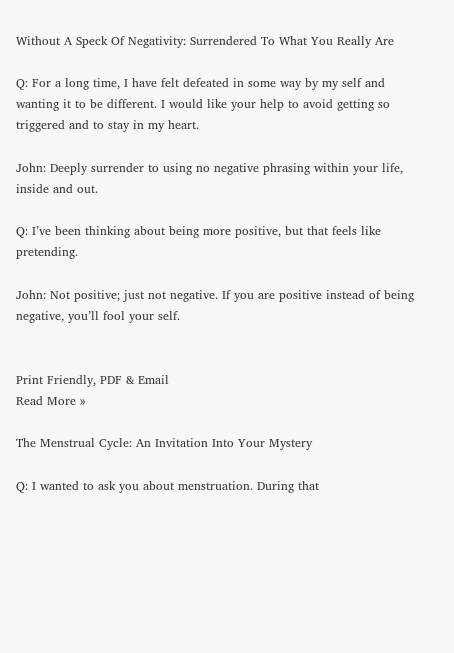Without A Speck Of Negativity: Surrendered To What You Really Are

Q: For a long time, I have felt defeated in some way by my self and wanting it to be different. I would like your help to avoid getting so triggered and to stay in my heart.

John: Deeply surrender to using no negative phrasing within your life, inside and out.

Q: I’ve been thinking about being more positive, but that feels like pretending.

John: Not positive; just not negative. If you are positive instead of being negative, you’ll fool your self.


Print Friendly, PDF & Email
Read More »

The Menstrual Cycle: An Invitation Into Your Mystery

Q: I wanted to ask you about menstruation. During that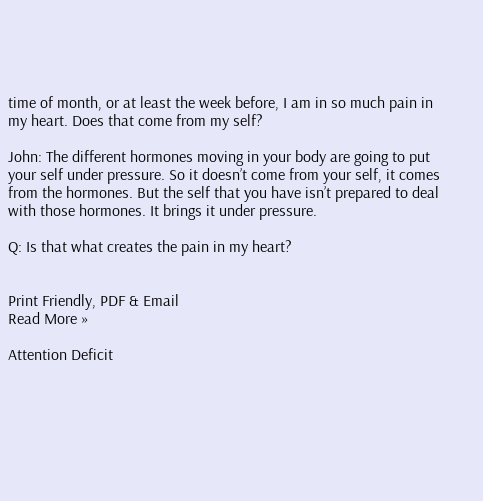time of month, or at least the week before, I am in so much pain in my heart. Does that come from my self?

John: The different hormones moving in your body are going to put your self under pressure. So it doesn’t come from your self, it comes from the hormones. But the self that you have isn’t prepared to deal with those hormones. It brings it under pressure.

Q: Is that what creates the pain in my heart?


Print Friendly, PDF & Email
Read More »

Attention Deficit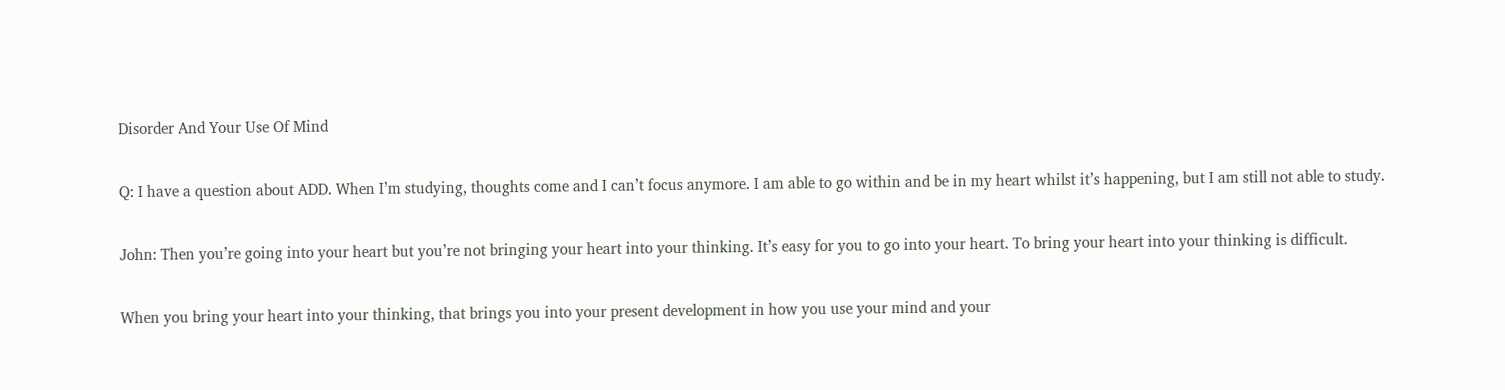Disorder And Your Use Of Mind

Q: I have a question about ADD. When I’m studying, thoughts come and I can’t focus anymore. I am able to go within and be in my heart whilst it’s happening, but I am still not able to study.

John: Then you’re going into your heart but you’re not bringing your heart into your thinking. It’s easy for you to go into your heart. To bring your heart into your thinking is difficult.

When you bring your heart into your thinking, that brings you into your present development in how you use your mind and your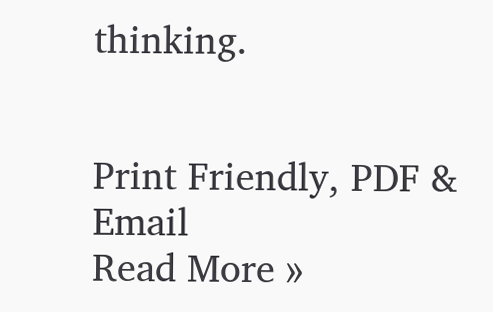thinking.


Print Friendly, PDF & Email
Read More »